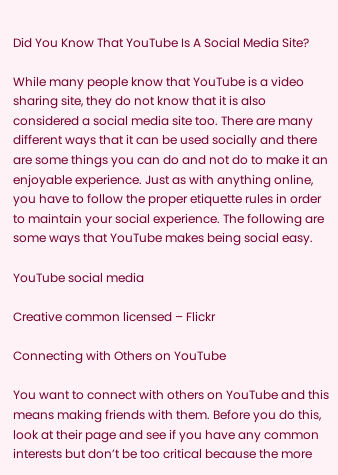Did You Know That YouTube Is A Social Media Site?

While many people know that YouTube is a video sharing site, they do not know that it is also considered a social media site too. There are many different ways that it can be used socially and there are some things you can do and not do to make it an enjoyable experience. Just as with anything online, you have to follow the proper etiquette rules in order to maintain your social experience. The following are some ways that YouTube makes being social easy.

YouTube social media

Creative common licensed – Flickr

Connecting with Others on YouTube

You want to connect with others on YouTube and this means making friends with them. Before you do this, look at their page and see if you have any common interests but don’t be too critical because the more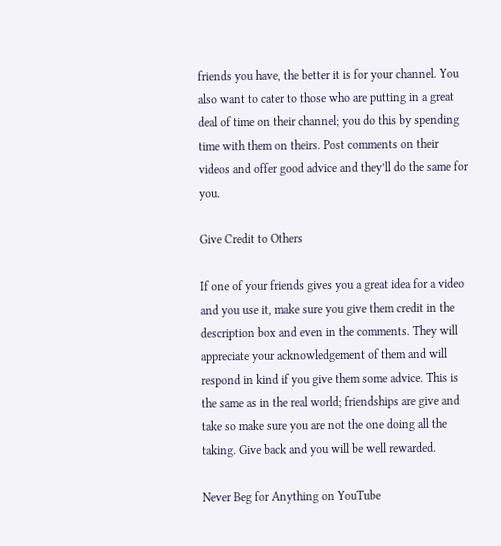friends you have, the better it is for your channel. You also want to cater to those who are putting in a great deal of time on their channel; you do this by spending time with them on theirs. Post comments on their videos and offer good advice and they’ll do the same for you.

Give Credit to Others

If one of your friends gives you a great idea for a video and you use it, make sure you give them credit in the description box and even in the comments. They will appreciate your acknowledgement of them and will respond in kind if you give them some advice. This is the same as in the real world; friendships are give and take so make sure you are not the one doing all the taking. Give back and you will be well rewarded.

Never Beg for Anything on YouTube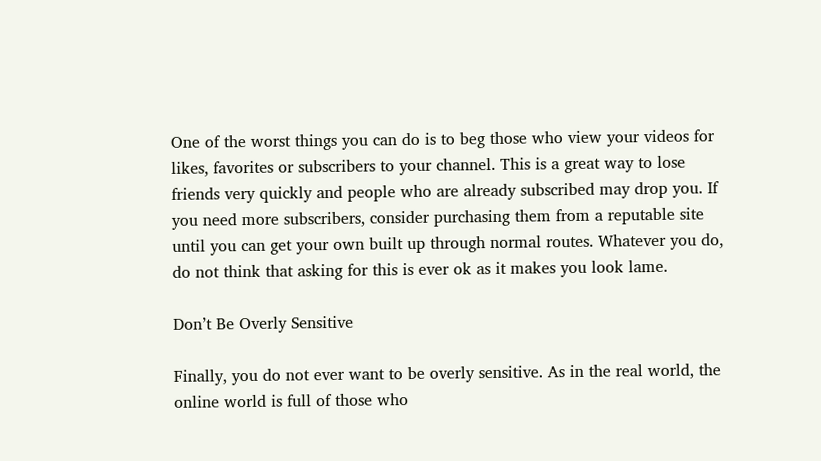One of the worst things you can do is to beg those who view your videos for likes, favorites or subscribers to your channel. This is a great way to lose friends very quickly and people who are already subscribed may drop you. If you need more subscribers, consider purchasing them from a reputable site until you can get your own built up through normal routes. Whatever you do, do not think that asking for this is ever ok as it makes you look lame.

Don’t Be Overly Sensitive

Finally, you do not ever want to be overly sensitive. As in the real world, the online world is full of those who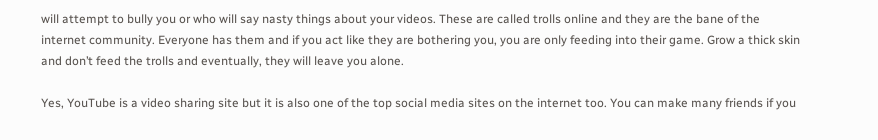will attempt to bully you or who will say nasty things about your videos. These are called trolls online and they are the bane of the internet community. Everyone has them and if you act like they are bothering you, you are only feeding into their game. Grow a thick skin and don’t feed the trolls and eventually, they will leave you alone.

Yes, YouTube is a video sharing site but it is also one of the top social media sites on the internet too. You can make many friends if you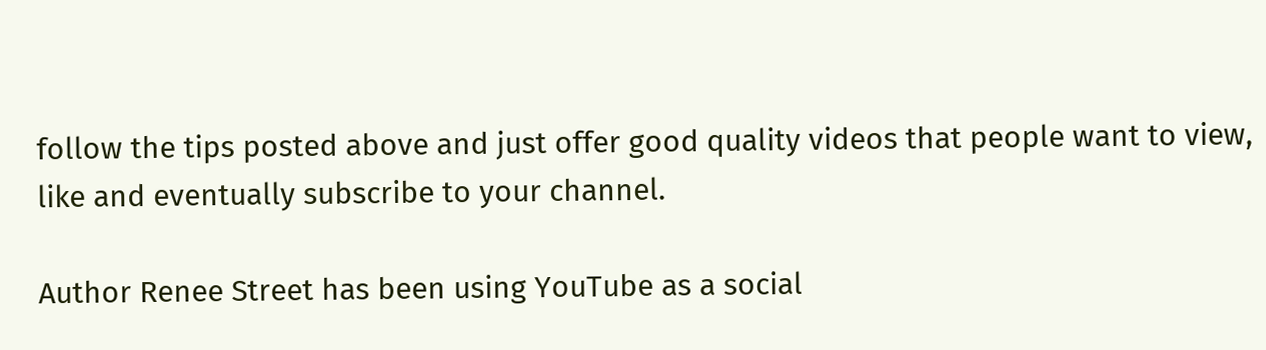follow the tips posted above and just offer good quality videos that people want to view, like and eventually subscribe to your channel.

Author Renee Street has been using YouTube as a social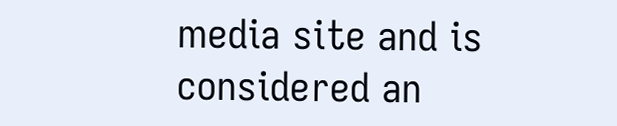media site and is considered an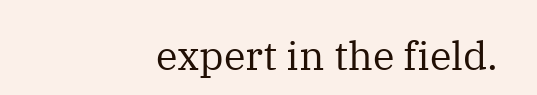expert in the field.